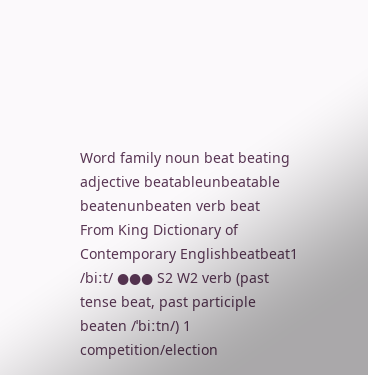Word family noun beat beating adjective beatableunbeatable beatenunbeaten verb beat
From King Dictionary of Contemporary Englishbeatbeat1 /biːt/ ●●● S2 W2 verb (past tense beat, past participle beaten /ˈbiːtn/) 1 competition/election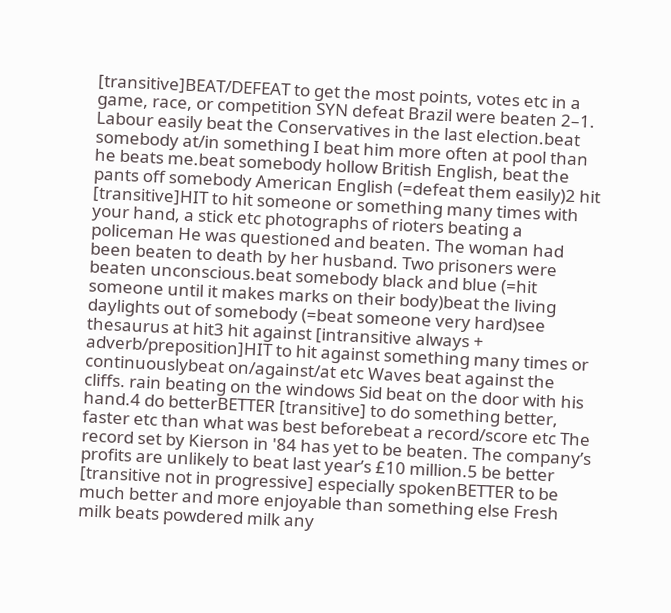[transitive]BEAT/DEFEAT to get the most points, votes etc in a game, race, or competition SYN defeat Brazil were beaten 2–1. Labour easily beat the Conservatives in the last election.beat somebody at/in something I beat him more often at pool than he beats me.beat somebody hollow British English, beat the pants off somebody American English (=defeat them easily)2 hit [transitive]HIT to hit someone or something many times with your hand, a stick etc photographs of rioters beating a policeman He was questioned and beaten. The woman had been beaten to death by her husband. Two prisoners were beaten unconscious.beat somebody black and blue (=hit someone until it makes marks on their body)beat the living daylights out of somebody (=beat someone very hard)see thesaurus at hit3 hit against [intransitive always + adverb/preposition]HIT to hit against something many times or continuouslybeat on/against/at etc Waves beat against the cliffs. rain beating on the windows Sid beat on the door with his hand.4 do betterBETTER [transitive] to do something better, faster etc than what was best beforebeat a record/score etc The record set by Kierson in '84 has yet to be beaten. The company’s profits are unlikely to beat last year’s £10 million.5 be better [transitive not in progressive] especially spokenBETTER to be much better and more enjoyable than something else Fresh milk beats powdered milk any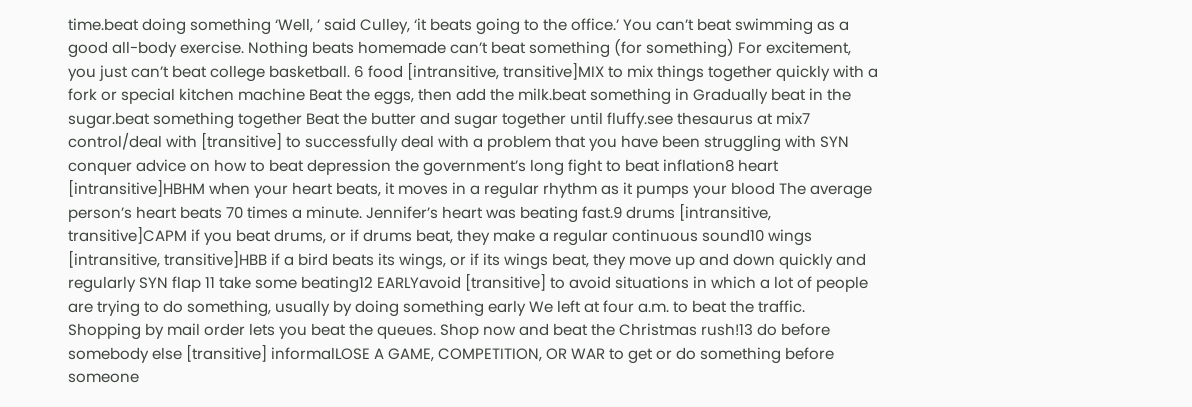time.beat doing something ‘Well, ’ said Culley, ‘it beats going to the office.’ You can’t beat swimming as a good all-body exercise. Nothing beats homemade can’t beat something (for something) For excitement, you just can’t beat college basketball. 6 food [intransitive, transitive]MIX to mix things together quickly with a fork or special kitchen machine Beat the eggs, then add the milk.beat something in Gradually beat in the sugar.beat something together Beat the butter and sugar together until fluffy.see thesaurus at mix7 control/deal with [transitive] to successfully deal with a problem that you have been struggling with SYN conquer advice on how to beat depression the government’s long fight to beat inflation8 heart [intransitive]HBHM when your heart beats, it moves in a regular rhythm as it pumps your blood The average person’s heart beats 70 times a minute. Jennifer’s heart was beating fast.9 drums [intransitive, transitive]CAPM if you beat drums, or if drums beat, they make a regular continuous sound10 wings [intransitive, transitive]HBB if a bird beats its wings, or if its wings beat, they move up and down quickly and regularly SYN flap 11 take some beating12 EARLYavoid [transitive] to avoid situations in which a lot of people are trying to do something, usually by doing something early We left at four a.m. to beat the traffic. Shopping by mail order lets you beat the queues. Shop now and beat the Christmas rush!13 do before somebody else [transitive] informalLOSE A GAME, COMPETITION, OR WAR to get or do something before someone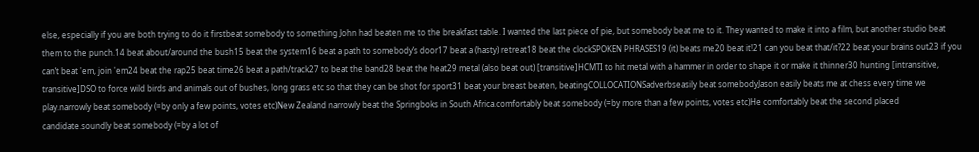else, especially if you are both trying to do it firstbeat somebody to something John had beaten me to the breakfast table. I wanted the last piece of pie, but somebody beat me to it. They wanted to make it into a film, but another studio beat them to the punch.14 beat about/around the bush15 beat the system16 beat a path to somebody’s door17 beat a (hasty) retreat18 beat the clockSPOKEN PHRASES19 (it) beats me20 beat it!21 can you beat that/it?22 beat your brains out23 if you can’t beat 'em, join 'em24 beat the rap25 beat time26 beat a path/track27 to beat the band28 beat the heat29 metal (also beat out) [transitive]HCMTI to hit metal with a hammer in order to shape it or make it thinner30 hunting [intransitive, transitive]DSO to force wild birds and animals out of bushes, long grass etc so that they can be shot for sport31 beat your breast beaten, beatingCOLLOCATIONSadverbseasily beat somebodyJason easily beats me at chess every time we play.narrowly beat somebody (=by only a few points, votes etc)New Zealand narrowly beat the Springboks in South Africa.comfortably beat somebody (=by more than a few points, votes etc)He comfortably beat the second placed candidate.soundly beat somebody (=by a lot of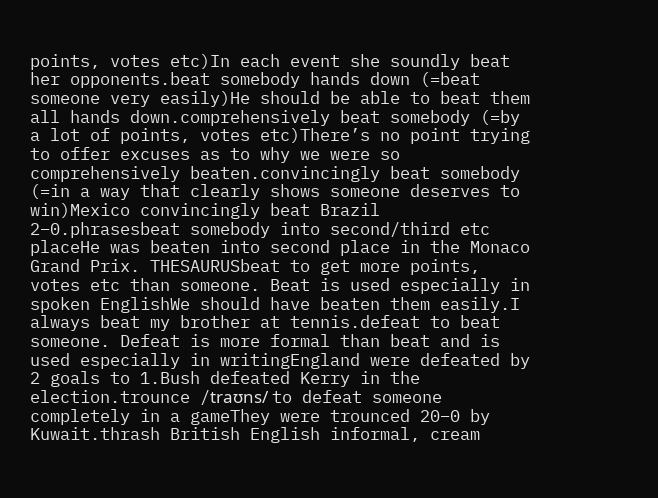points, votes etc)In each event she soundly beat her opponents.beat somebody hands down (=beat someone very easily)He should be able to beat them all hands down.comprehensively beat somebody (=by a lot of points, votes etc)There’s no point trying to offer excuses as to why we were so comprehensively beaten.convincingly beat somebody (=in a way that clearly shows someone deserves to win)Mexico convincingly beat Brazil 2–0.phrasesbeat somebody into second/third etc placeHe was beaten into second place in the Monaco Grand Prix. THESAURUSbeat to get more points, votes etc than someone. Beat is used especially in spoken EnglishWe should have beaten them easily.I always beat my brother at tennis.defeat to beat someone. Defeat is more formal than beat and is used especially in writingEngland were defeated by 2 goals to 1.Bush defeated Kerry in the election.trounce /traʊns/ to defeat someone completely in a gameThey were trounced 20–0 by Kuwait.thrash British English informal, cream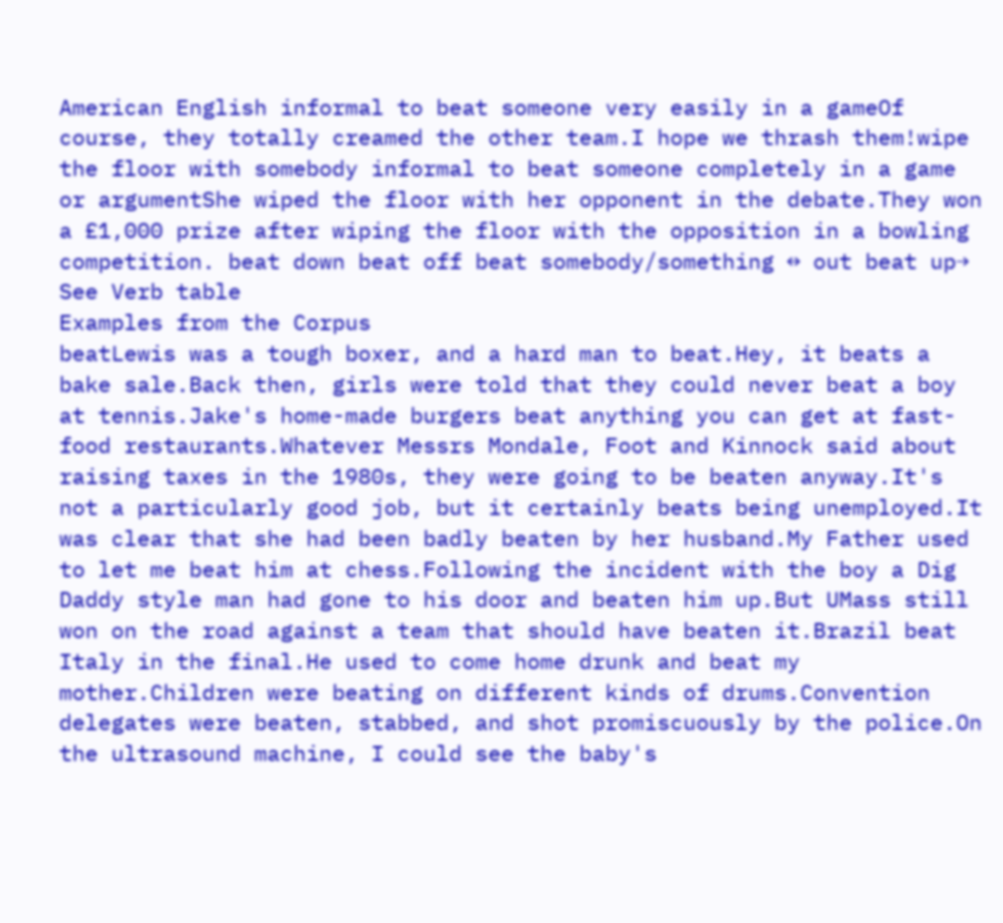American English informal to beat someone very easily in a gameOf course, they totally creamed the other team.I hope we thrash them!wipe the floor with somebody informal to beat someone completely in a game or argumentShe wiped the floor with her opponent in the debate.They won a £1,000 prize after wiping the floor with the opposition in a bowling competition. beat down beat off beat somebody/something ↔ out beat up→ See Verb table
Examples from the Corpus
beatLewis was a tough boxer, and a hard man to beat.Hey, it beats a bake sale.Back then, girls were told that they could never beat a boy at tennis.Jake's home-made burgers beat anything you can get at fast-food restaurants.Whatever Messrs Mondale, Foot and Kinnock said about raising taxes in the 1980s, they were going to be beaten anyway.It's not a particularly good job, but it certainly beats being unemployed.It was clear that she had been badly beaten by her husband.My Father used to let me beat him at chess.Following the incident with the boy a Dig Daddy style man had gone to his door and beaten him up.But UMass still won on the road against a team that should have beaten it.Brazil beat Italy in the final.He used to come home drunk and beat my mother.Children were beating on different kinds of drums.Convention delegates were beaten, stabbed, and shot promiscuously by the police.On the ultrasound machine, I could see the baby's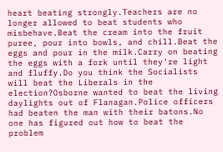heart beating strongly.Teachers are no longer allowed to beat students who misbehave.Beat the cream into the fruit puree, pour into bowls, and chill.Beat the eggs and pour in the milk.Carry on beating the eggs with a fork until they're light and fluffy.Do you think the Socialists will beat the Liberals in the election?Osborne wanted to beat the living daylights out of Flanagan.Police officers had beaten the man with their batons.No one has figured out how to beat the problem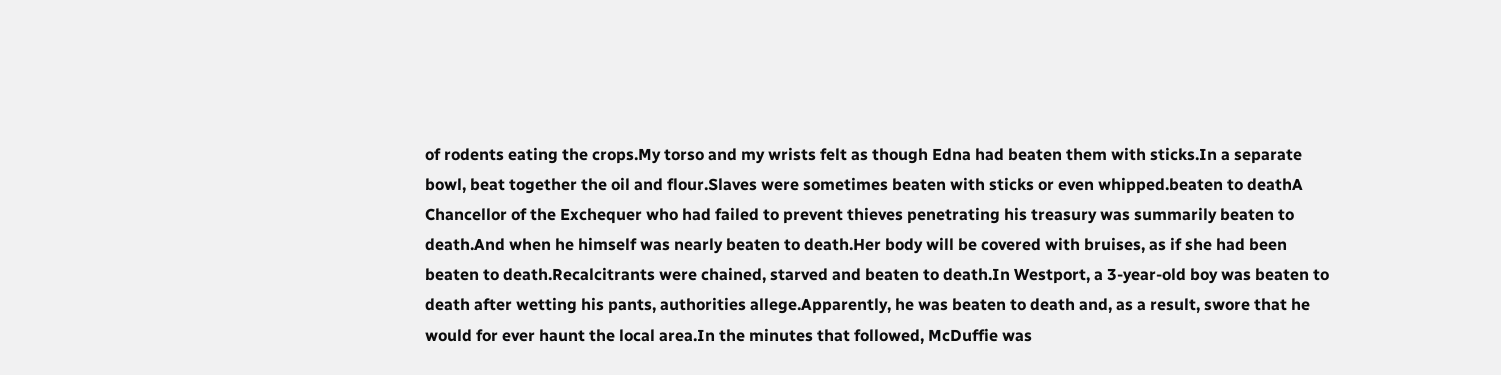of rodents eating the crops.My torso and my wrists felt as though Edna had beaten them with sticks.In a separate bowl, beat together the oil and flour.Slaves were sometimes beaten with sticks or even whipped.beaten to deathA Chancellor of the Exchequer who had failed to prevent thieves penetrating his treasury was summarily beaten to death.And when he himself was nearly beaten to death.Her body will be covered with bruises, as if she had been beaten to death.Recalcitrants were chained, starved and beaten to death.In Westport, a 3-year-old boy was beaten to death after wetting his pants, authorities allege.Apparently, he was beaten to death and, as a result, swore that he would for ever haunt the local area.In the minutes that followed, McDuffie was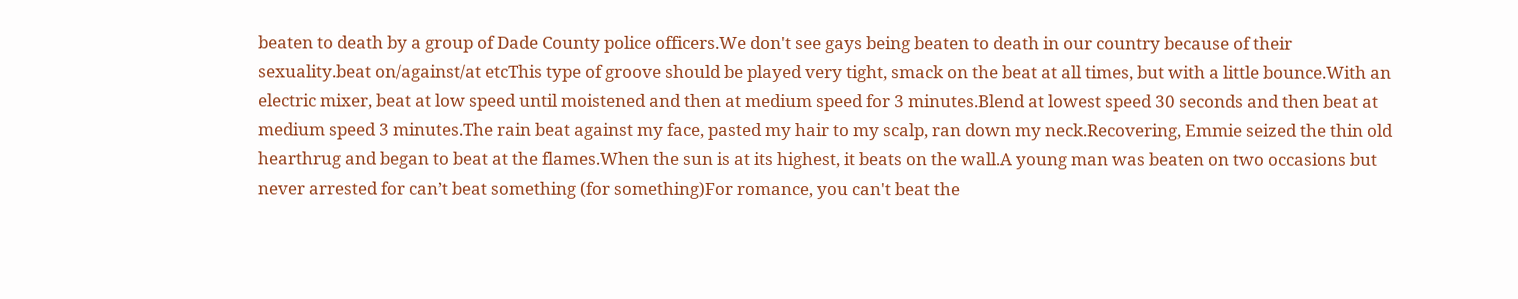beaten to death by a group of Dade County police officers.We don't see gays being beaten to death in our country because of their sexuality.beat on/against/at etcThis type of groove should be played very tight, smack on the beat at all times, but with a little bounce.With an electric mixer, beat at low speed until moistened and then at medium speed for 3 minutes.Blend at lowest speed 30 seconds and then beat at medium speed 3 minutes.The rain beat against my face, pasted my hair to my scalp, ran down my neck.Recovering, Emmie seized the thin old hearthrug and began to beat at the flames.When the sun is at its highest, it beats on the wall.A young man was beaten on two occasions but never arrested for can’t beat something (for something)For romance, you can't beat the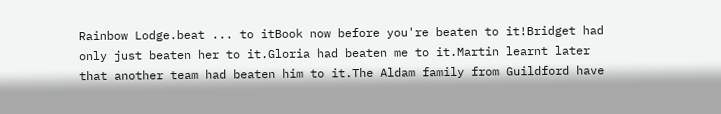Rainbow Lodge.beat ... to itBook now before you're beaten to it!Bridget had only just beaten her to it.Gloria had beaten me to it.Martin learnt later that another team had beaten him to it.The Aldam family from Guildford have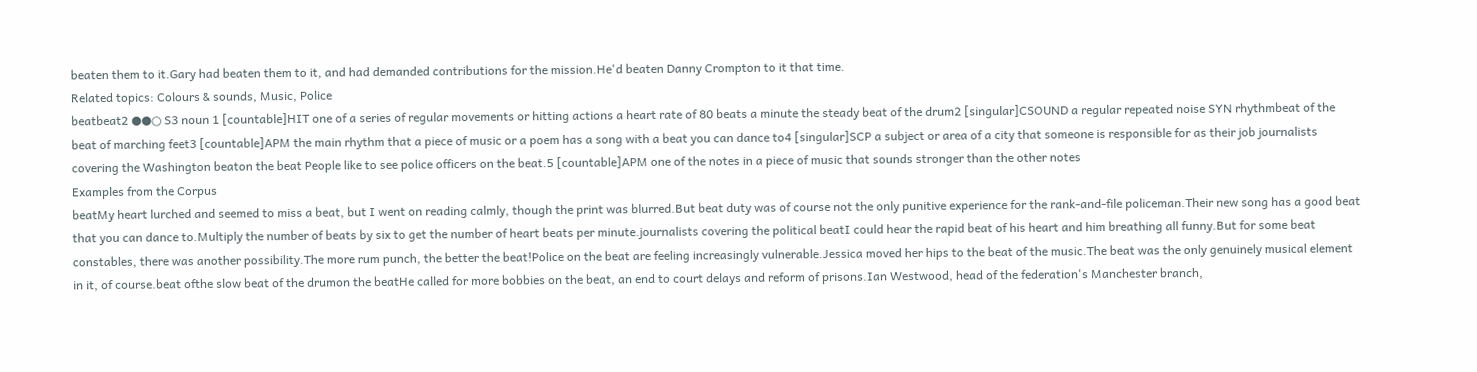beaten them to it.Gary had beaten them to it, and had demanded contributions for the mission.He'd beaten Danny Crompton to it that time.
Related topics: Colours & sounds, Music, Police
beatbeat2 ●●○ S3 noun 1 [countable]HIT one of a series of regular movements or hitting actions a heart rate of 80 beats a minute the steady beat of the drum2 [singular]CSOUND a regular repeated noise SYN rhythmbeat of the beat of marching feet3 [countable]APM the main rhythm that a piece of music or a poem has a song with a beat you can dance to4 [singular]SCP a subject or area of a city that someone is responsible for as their job journalists covering the Washington beaton the beat People like to see police officers on the beat.5 [countable]APM one of the notes in a piece of music that sounds stronger than the other notes
Examples from the Corpus
beatMy heart lurched and seemed to miss a beat, but I went on reading calmly, though the print was blurred.But beat duty was of course not the only punitive experience for the rank-and-file policeman.Their new song has a good beat that you can dance to.Multiply the number of beats by six to get the number of heart beats per minute.journalists covering the political beatI could hear the rapid beat of his heart and him breathing all funny.But for some beat constables, there was another possibility.The more rum punch, the better the beat!Police on the beat are feeling increasingly vulnerable.Jessica moved her hips to the beat of the music.The beat was the only genuinely musical element in it, of course.beat ofthe slow beat of the drumon the beatHe called for more bobbies on the beat, an end to court delays and reform of prisons.Ian Westwood, head of the federation's Manchester branch,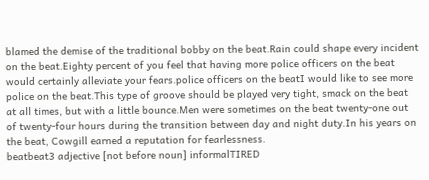blamed the demise of the traditional bobby on the beat.Rain could shape every incident on the beat.Eighty percent of you feel that having more police officers on the beat would certainly alleviate your fears.police officers on the beatI would like to see more police on the beat.This type of groove should be played very tight, smack on the beat at all times, but with a little bounce.Men were sometimes on the beat twenty-one out of twenty-four hours during the transition between day and night duty.In his years on the beat, Cowgill earned a reputation for fearlessness.
beatbeat3 adjective [not before noun] informalTIRED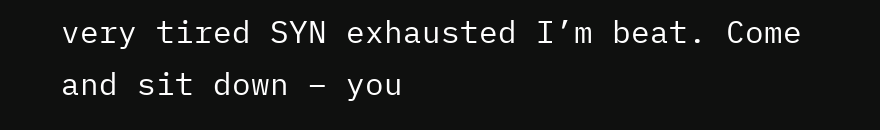very tired SYN exhausted I’m beat. Come and sit down – you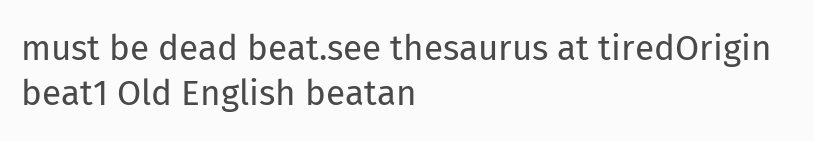must be dead beat.see thesaurus at tiredOrigin beat1 Old English beatan